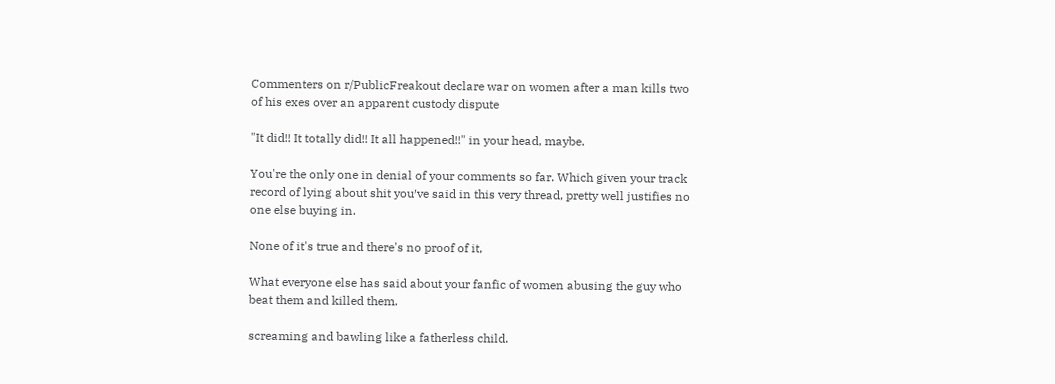Commenters on r/PublicFreakout declare war on women after a man kills two of his exes over an apparent custody dispute

"It did!! It totally did!! It all happened!!" in your head, maybe.

You're the only one in denial of your comments so far. Which given your track record of lying about shit you′ve said in this very thread, pretty well justifies no one else buying in.

None of it's true and there's no proof of it,

What everyone else has said about your fanfic of women abusing the guy who beat them and killed them.

screaming and bawling like a fatherless child.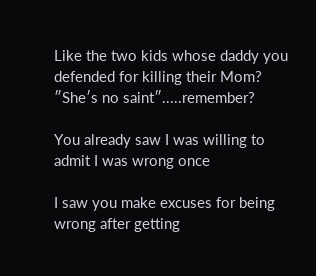Like the two kids whose daddy you defended for killing their Mom? ″She′s no saint″.....remember?

You already saw I was willing to admit I was wrong once

I saw you make excuses for being wrong after getting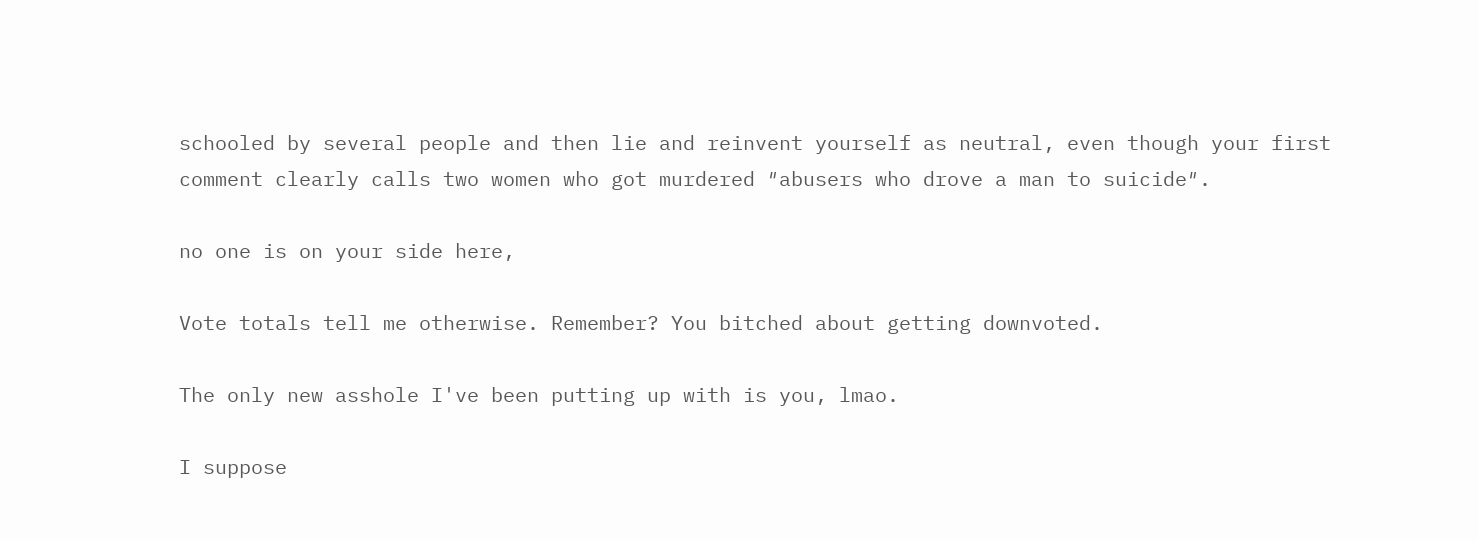schooled by several people and then lie and reinvent yourself as neutral, even though your first comment clearly calls two women who got murdered ″abusers who drove a man to suicide″.

no one is on your side here,

Vote totals tell me otherwise. Remember? You bitched about getting downvoted.

The only new asshole I've been putting up with is you, lmao.

I suppose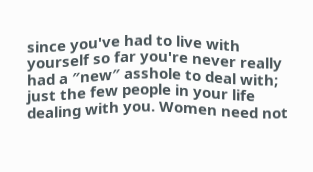since you've had to live with yourself so far you're never really had a ″new″ asshole to deal with; just the few people in your life dealing with you. Women need not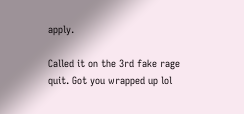apply.

Called it on the 3rd fake rage quit. Got you wrapped up lol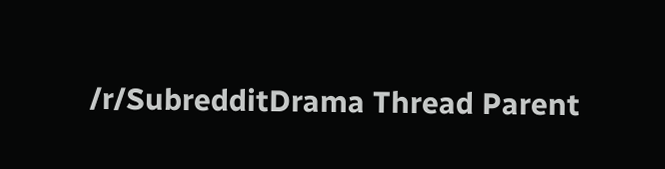/r/SubredditDrama Thread Parent